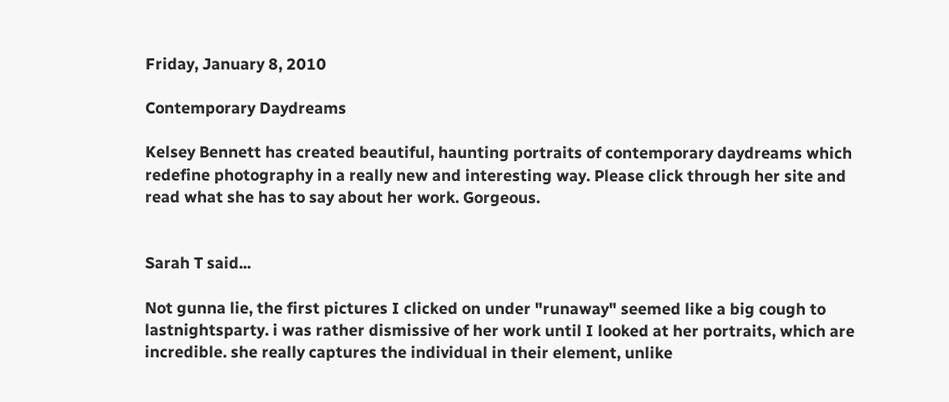Friday, January 8, 2010

Contemporary Daydreams

Kelsey Bennett has created beautiful, haunting portraits of contemporary daydreams which redefine photography in a really new and interesting way. Please click through her site and read what she has to say about her work. Gorgeous.


Sarah T said...

Not gunna lie, the first pictures I clicked on under "runaway" seemed like a big cough to lastnightsparty. i was rather dismissive of her work until I looked at her portraits, which are incredible. she really captures the individual in their element, unlike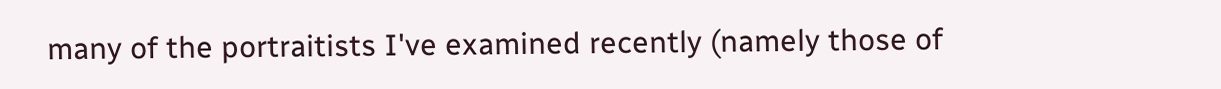many of the portraitists I've examined recently (namely those of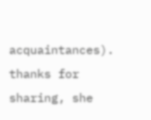acquaintances). thanks for sharing, she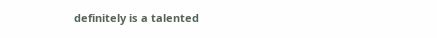definitely is a talented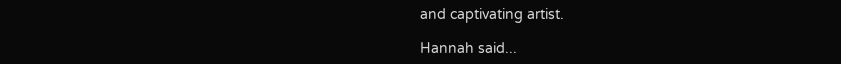and captivating artist.

Hannah said...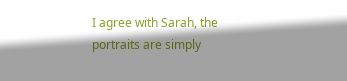I agree with Sarah, the portraits are simply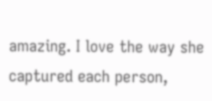amazing. I love the way she captured each person,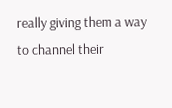really giving them a way to channel their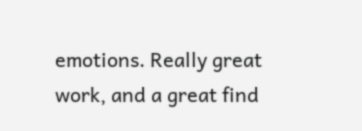emotions. Really great work, and a great find